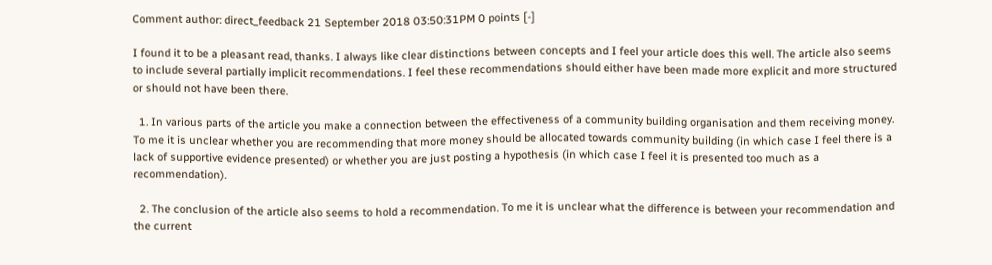Comment author: direct_feedback 21 September 2018 03:50:31PM 0 points [-]

I found it to be a pleasant read, thanks. I always like clear distinctions between concepts and I feel your article does this well. The article also seems to include several partially implicit recommendations. I feel these recommendations should either have been made more explicit and more structured or should not have been there.

  1. In various parts of the article you make a connection between the effectiveness of a community building organisation and them receiving money. To me it is unclear whether you are recommending that more money should be allocated towards community building (in which case I feel there is a lack of supportive evidence presented) or whether you are just posting a hypothesis (in which case I feel it is presented too much as a recommendation).

  2. The conclusion of the article also seems to hold a recommendation. To me it is unclear what the difference is between your recommendation and the current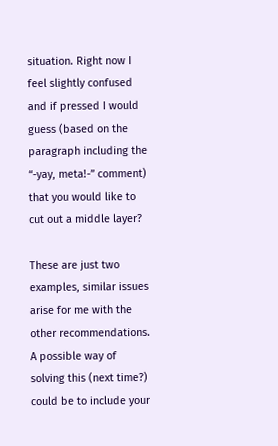situation. Right now I feel slightly confused and if pressed I would guess (based on the paragraph including the “-yay, meta!-” comment) that you would like to cut out a middle layer?

These are just two examples, similar issues arise for me with the other recommendations. A possible way of solving this (next time?) could be to include your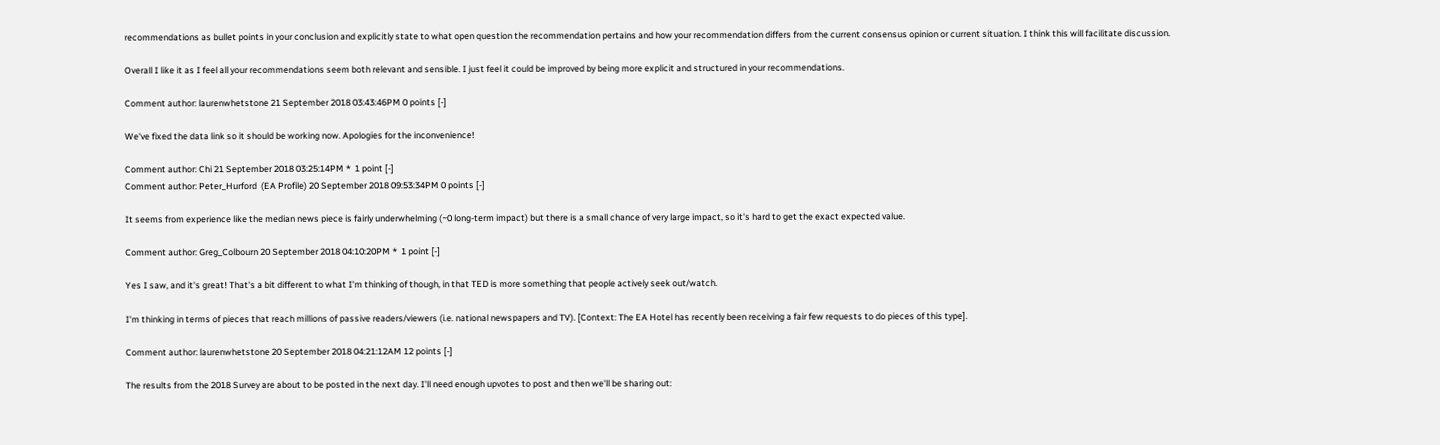recommendations as bullet points in your conclusion and explicitly state to what open question the recommendation pertains and how your recommendation differs from the current consensus opinion or current situation. I think this will facilitate discussion.

Overall I like it as I feel all your recommendations seem both relevant and sensible. I just feel it could be improved by being more explicit and structured in your recommendations.

Comment author: laurenwhetstone 21 September 2018 03:43:46PM 0 points [-]

We've fixed the data link so it should be working now. Apologies for the inconvenience!

Comment author: Chi 21 September 2018 03:25:14PM *  1 point [-]
Comment author: Peter_Hurford  (EA Profile) 20 September 2018 09:53:34PM 0 points [-]

It seems from experience like the median news piece is fairly underwhelming (~0 long-term impact) but there is a small chance of very large impact, so it's hard to get the exact expected value.

Comment author: Greg_Colbourn 20 September 2018 04:10:20PM *  1 point [-]

Yes I saw, and it's great! That's a bit different to what I'm thinking of though, in that TED is more something that people actively seek out/watch.

I'm thinking in terms of pieces that reach millions of passive readers/viewers (i.e. national newspapers and TV). [Context: The EA Hotel has recently been receiving a fair few requests to do pieces of this type].

Comment author: laurenwhetstone 20 September 2018 04:21:12AM 12 points [-]

The results from the 2018 Survey are about to be posted in the next day. I'll need enough upvotes to post and then we'll be sharing out: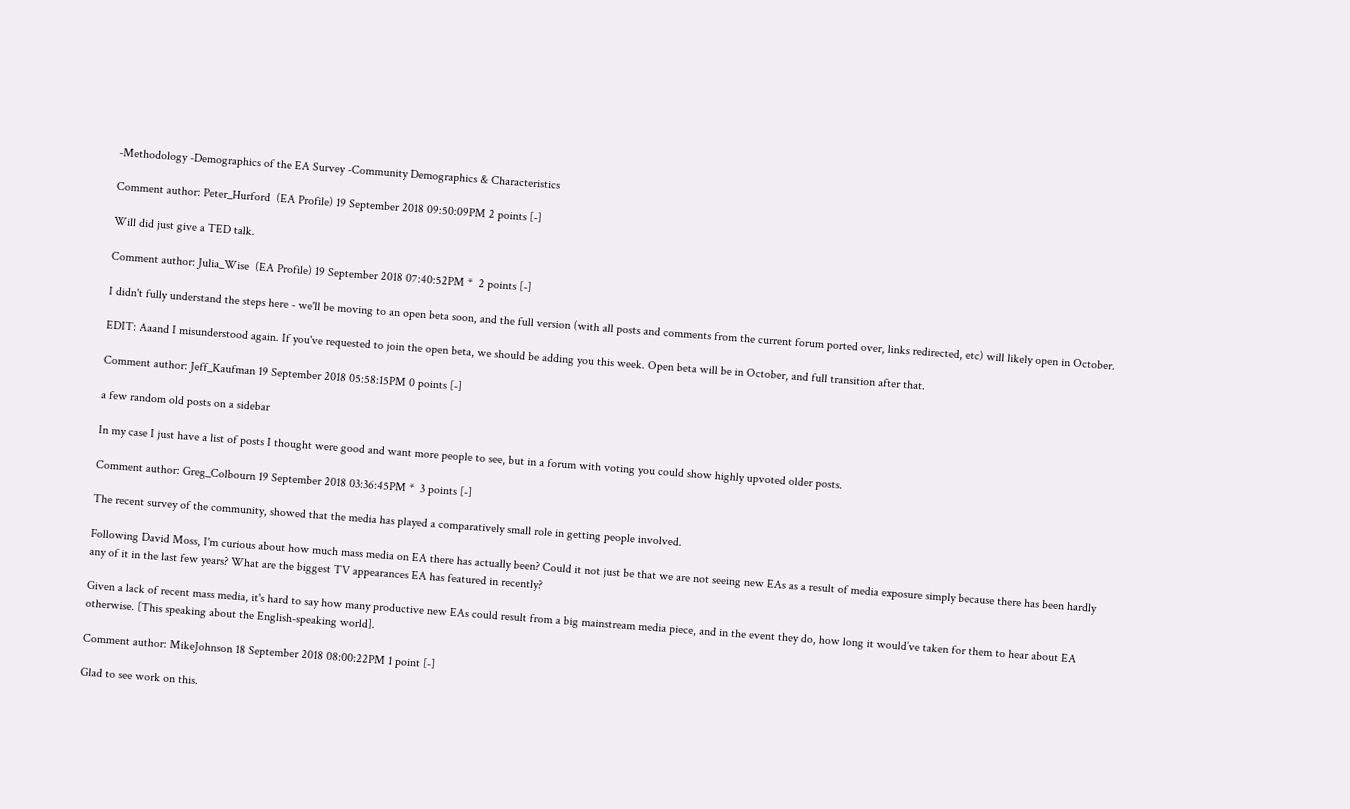-Methodology -Demographics of the EA Survey -Community Demographics & Characteristics

Comment author: Peter_Hurford  (EA Profile) 19 September 2018 09:50:09PM 2 points [-]

Will did just give a TED talk.

Comment author: Julia_Wise  (EA Profile) 19 September 2018 07:40:52PM *  2 points [-]

I didn't fully understand the steps here - we'll be moving to an open beta soon, and the full version (with all posts and comments from the current forum ported over, links redirected, etc) will likely open in October.

EDIT: Aaand I misunderstood again. If you've requested to join the open beta, we should be adding you this week. Open beta will be in October, and full transition after that.

Comment author: Jeff_Kaufman 19 September 2018 05:58:15PM 0 points [-]

a few random old posts on a sidebar

In my case I just have a list of posts I thought were good and want more people to see, but in a forum with voting you could show highly upvoted older posts.

Comment author: Greg_Colbourn 19 September 2018 03:36:45PM *  3 points [-]

The recent survey of the community, showed that the media has played a comparatively small role in getting people involved.

Following David Moss, I'm curious about how much mass media on EA there has actually been? Could it not just be that we are not seeing new EAs as a result of media exposure simply because there has been hardly any of it in the last few years? What are the biggest TV appearances EA has featured in recently?

Given a lack of recent mass media, it's hard to say how many productive new EAs could result from a big mainstream media piece, and in the event they do, how long it would’ve taken for them to hear about EA otherwise. [This speaking about the English-speaking world].

Comment author: MikeJohnson 18 September 2018 08:00:22PM 1 point [-]

Glad to see work on this.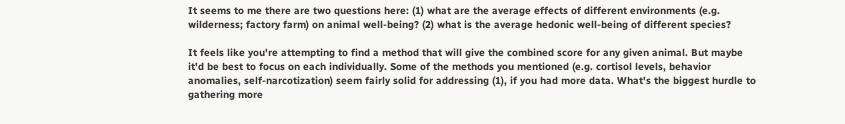It seems to me there are two questions here: (1) what are the average effects of different environments (e.g. wilderness; factory farm) on animal well-being? (2) what is the average hedonic well-being of different species?

It feels like you're attempting to find a method that will give the combined score for any given animal. But maybe it'd be best to focus on each individually. Some of the methods you mentioned (e.g. cortisol levels, behavior anomalies, self-narcotization) seem fairly solid for addressing (1), if you had more data. What's the biggest hurdle to gathering more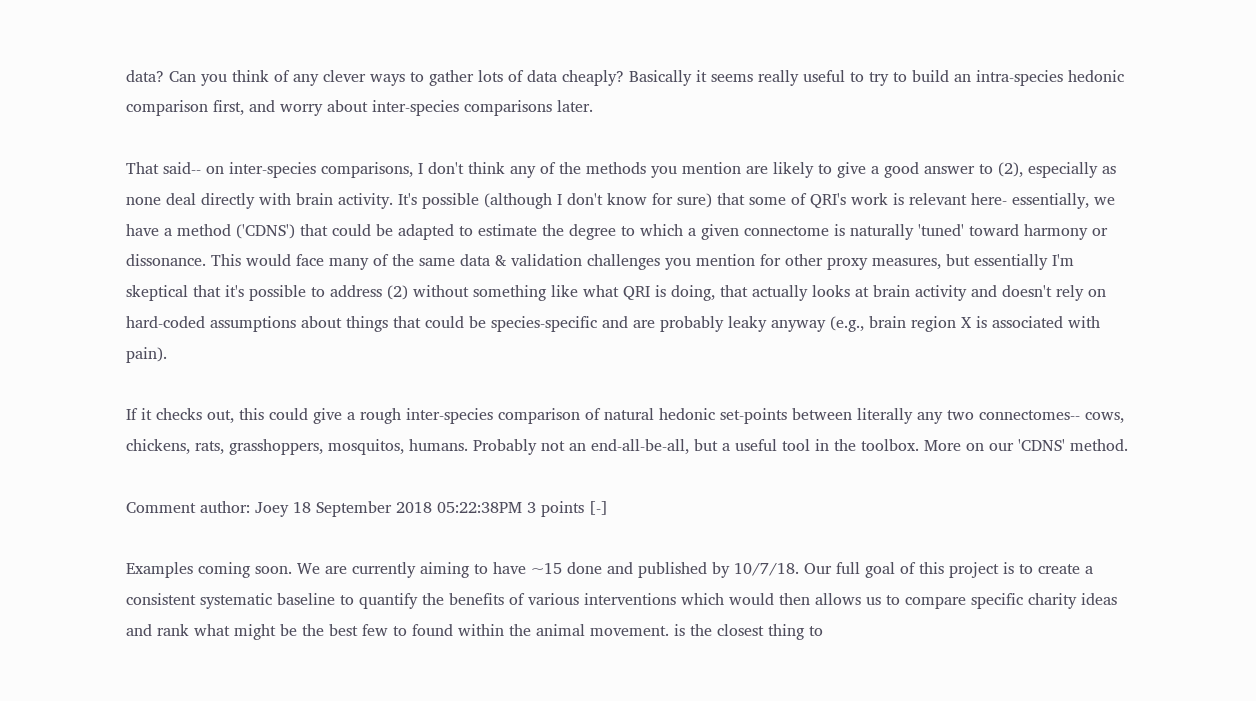data? Can you think of any clever ways to gather lots of data cheaply? Basically it seems really useful to try to build an intra-species hedonic comparison first, and worry about inter-species comparisons later.

That said-- on inter-species comparisons, I don't think any of the methods you mention are likely to give a good answer to (2), especially as none deal directly with brain activity. It's possible (although I don't know for sure) that some of QRI's work is relevant here- essentially, we have a method ('CDNS') that could be adapted to estimate the degree to which a given connectome is naturally 'tuned' toward harmony or dissonance. This would face many of the same data & validation challenges you mention for other proxy measures, but essentially I'm skeptical that it's possible to address (2) without something like what QRI is doing, that actually looks at brain activity and doesn't rely on hard-coded assumptions about things that could be species-specific and are probably leaky anyway (e.g., brain region X is associated with pain).

If it checks out, this could give a rough inter-species comparison of natural hedonic set-points between literally any two connectomes-- cows, chickens, rats, grasshoppers, mosquitos, humans. Probably not an end-all-be-all, but a useful tool in the toolbox. More on our 'CDNS' method.

Comment author: Joey 18 September 2018 05:22:38PM 3 points [-]

Examples coming soon. We are currently aiming to have ~15 done and published by 10/7/18. Our full goal of this project is to create a consistent systematic baseline to quantify the benefits of various interventions which would then allows us to compare specific charity ideas and rank what might be the best few to found within the animal movement. is the closest thing to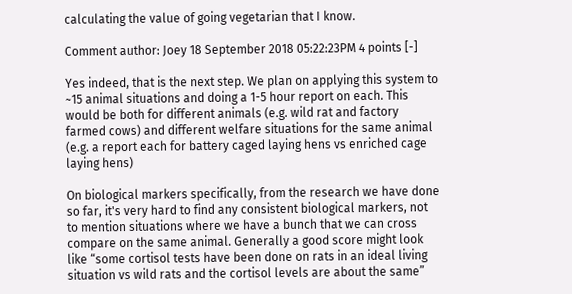calculating the value of going vegetarian that I know.

Comment author: Joey 18 September 2018 05:22:23PM 4 points [-]

Yes indeed, that is the next step. We plan on applying this system to ~15 animal situations and doing a 1-5 hour report on each. This would be both for different animals (e.g. wild rat and factory farmed cows) and different welfare situations for the same animal (e.g. a report each for battery caged laying hens vs enriched cage laying hens)

On biological markers specifically, from the research we have done so far, it's very hard to find any consistent biological markers, not to mention situations where we have a bunch that we can cross compare on the same animal. Generally a good score might look like “some cortisol tests have been done on rats in an ideal living situation vs wild rats and the cortisol levels are about the same”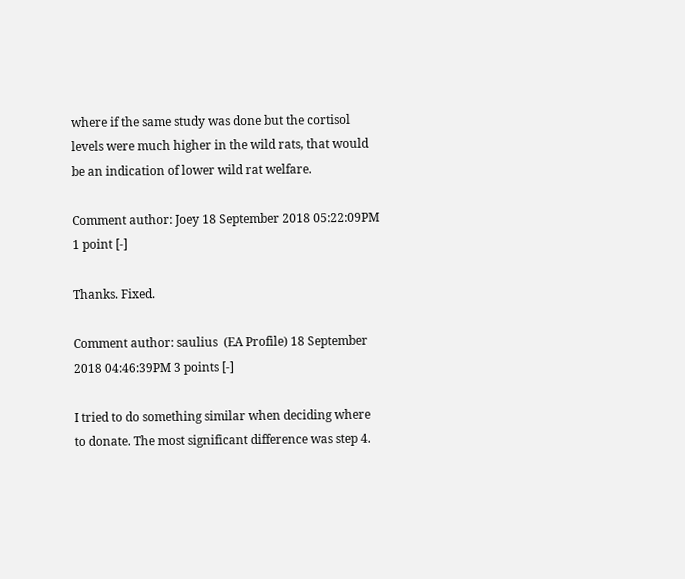where if the same study was done but the cortisol levels were much higher in the wild rats, that would be an indication of lower wild rat welfare.

Comment author: Joey 18 September 2018 05:22:09PM 1 point [-]

Thanks. Fixed.

Comment author: saulius  (EA Profile) 18 September 2018 04:46:39PM 3 points [-]

I tried to do something similar when deciding where to donate. The most significant difference was step 4.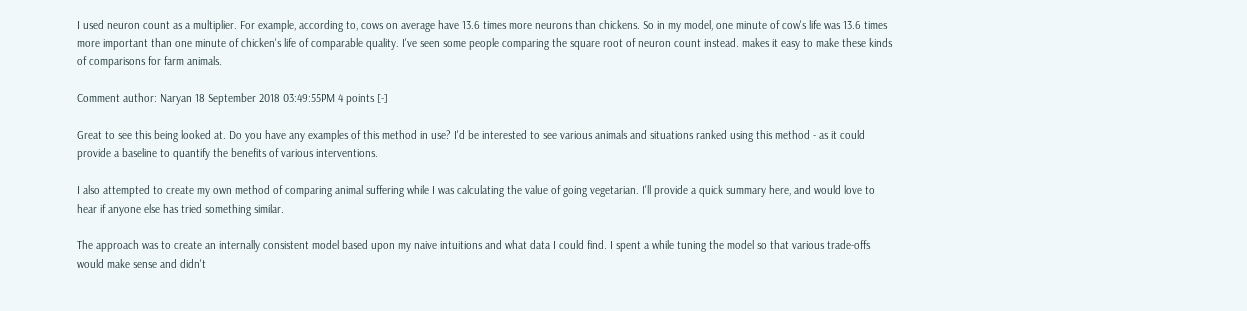I used neuron count as a multiplier. For example, according to, cows on average have 13.6 times more neurons than chickens. So in my model, one minute of cow's life was 13.6 times more important than one minute of chicken's life of comparable quality. I've seen some people comparing the square root of neuron count instead. makes it easy to make these kinds of comparisons for farm animals.

Comment author: Naryan 18 September 2018 03:49:55PM 4 points [-]

Great to see this being looked at. Do you have any examples of this method in use? I'd be interested to see various animals and situations ranked using this method - as it could provide a baseline to quantify the benefits of various interventions.

I also attempted to create my own method of comparing animal suffering while I was calculating the value of going vegetarian. I'll provide a quick summary here, and would love to hear if anyone else has tried something similar.

The approach was to create an internally consistent model based upon my naive intuitions and what data I could find. I spent a while tuning the model so that various trade-offs would make sense and didn't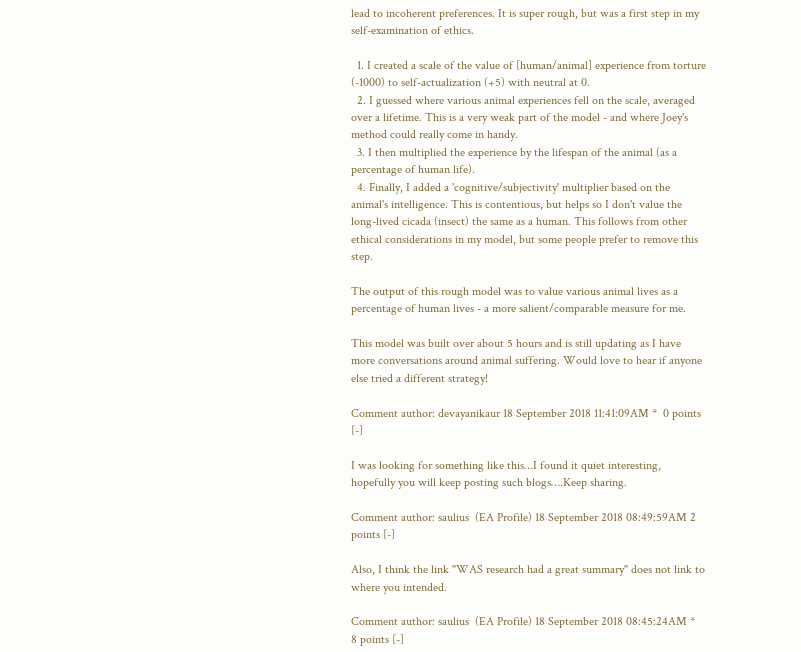lead to incoherent preferences. It is super rough, but was a first step in my self-examination of ethics.

  1. I created a scale of the value of [human/animal] experience from torture (-1000) to self-actualization (+5) with neutral at 0.
  2. I guessed where various animal experiences fell on the scale, averaged over a lifetime. This is a very weak part of the model - and where Joey's method could really come in handy.
  3. I then multiplied the experience by the lifespan of the animal (as a percentage of human life).
  4. Finally, I added a 'cognitive/subjectivity' multiplier based on the animal's intelligence. This is contentious, but helps so I don't value the long-lived cicada (insect) the same as a human. This follows from other ethical considerations in my model, but some people prefer to remove this step.

The output of this rough model was to value various animal lives as a percentage of human lives - a more salient/comparable measure for me.

This model was built over about 5 hours and is still updating as I have more conversations around animal suffering. Would love to hear if anyone else tried a different strategy!

Comment author: devayanikaur 18 September 2018 11:41:09AM *  0 points [-]

I was looking for something like this…I found it quiet interesting, hopefully you will keep posting such blogs….Keep sharing.

Comment author: saulius  (EA Profile) 18 September 2018 08:49:59AM 2 points [-]

Also, I think the link "WAS research had a great summary" does not link to where you intended.

Comment author: saulius  (EA Profile) 18 September 2018 08:45:24AM *  8 points [-]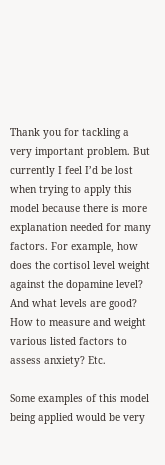Thank you for tackling a very important problem. But currently I feel I’d be lost when trying to apply this model because there is more explanation needed for many factors. For example, how does the cortisol level weight against the dopamine level? And what levels are good? How to measure and weight various listed factors to assess anxiety? Etc.

Some examples of this model being applied would be very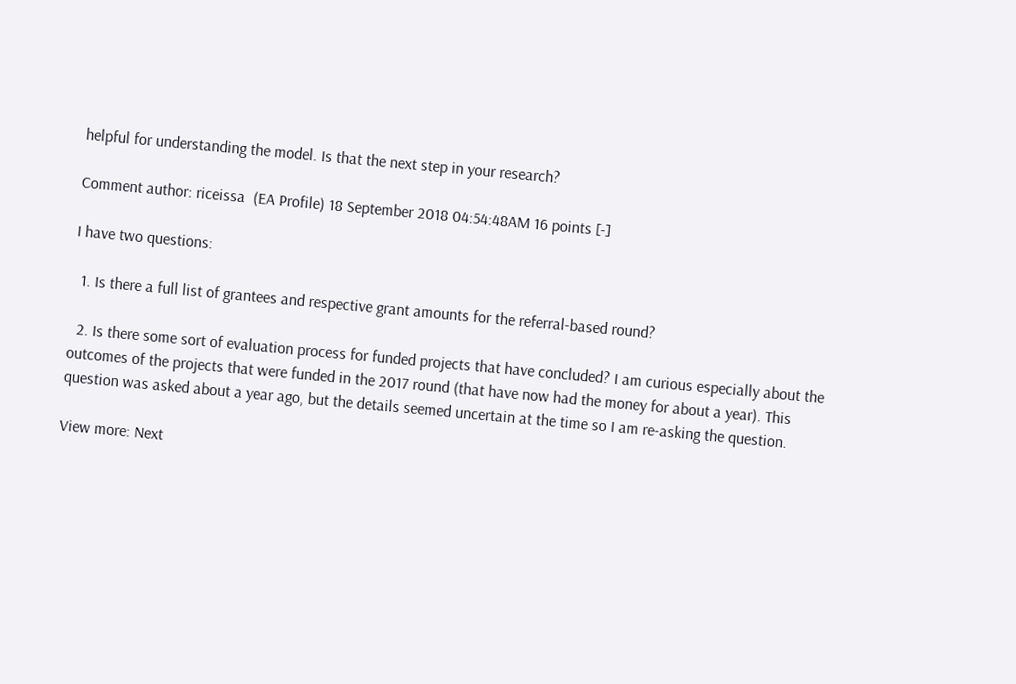helpful for understanding the model. Is that the next step in your research?

Comment author: riceissa  (EA Profile) 18 September 2018 04:54:48AM 16 points [-]

I have two questions:

  1. Is there a full list of grantees and respective grant amounts for the referral-based round?

  2. Is there some sort of evaluation process for funded projects that have concluded? I am curious especially about the outcomes of the projects that were funded in the 2017 round (that have now had the money for about a year). This question was asked about a year ago, but the details seemed uncertain at the time so I am re-asking the question.

View more: Next